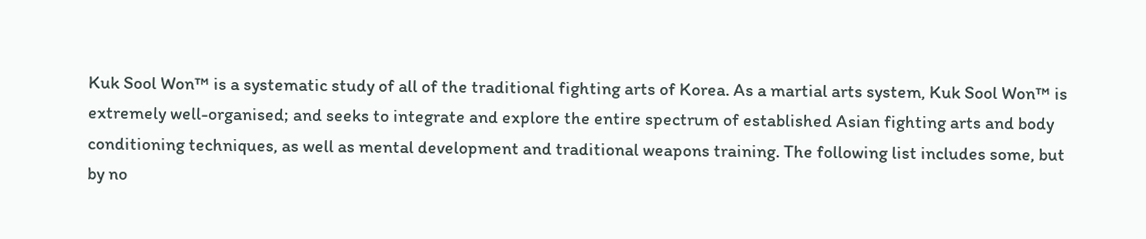Kuk Sool Won™ is a systematic study of all of the traditional fighting arts of Korea. As a martial arts system, Kuk Sool Won™ is extremely well-organised; and seeks to integrate and explore the entire spectrum of established Asian fighting arts and body conditioning techniques, as well as mental development and traditional weapons training. The following list includes some, but by no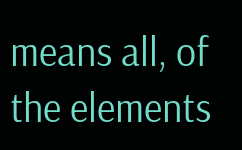means all, of the elements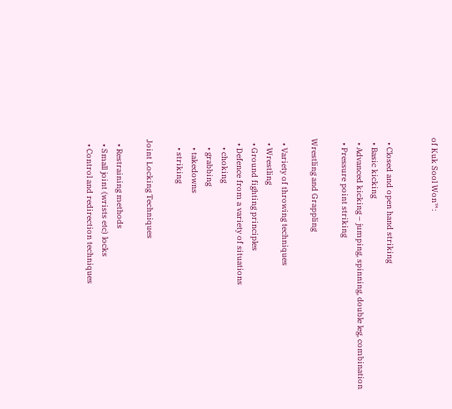of Kuk Sool Won™:


  • Closed and open hand striking
  • Basic kicking
  • Advanced kicking – jumping, spinning, double leg, combination
  • Pressure point striking

Wrestling and Grappling

  • Variety of throwing techniques
  • Wrestling
  • Ground fighting principles
  • Defence from a variety of situations
    • choking
    • grabbing
    • takedowns
    • striking

Joint Locking Techniques

  • Restraining methods
  • Small joint (wrists etc) locks
  • Control and redirection techniques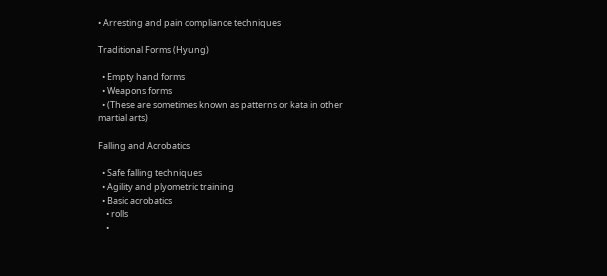• Arresting and pain compliance techniques

Traditional Forms (Hyung)

  • Empty hand forms
  • Weapons forms
  • (These are sometimes known as patterns or kata in other martial arts)

Falling and Acrobatics

  • Safe falling techniques
  • Agility and plyometric training
  • Basic acrobatics
    • rolls
    •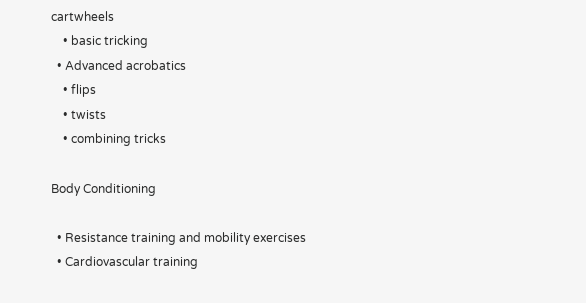cartwheels
    • basic tricking
  • Advanced acrobatics
    • flips
    • twists
    • combining tricks

Body Conditioning

  • Resistance training and mobility exercises
  • Cardiovascular training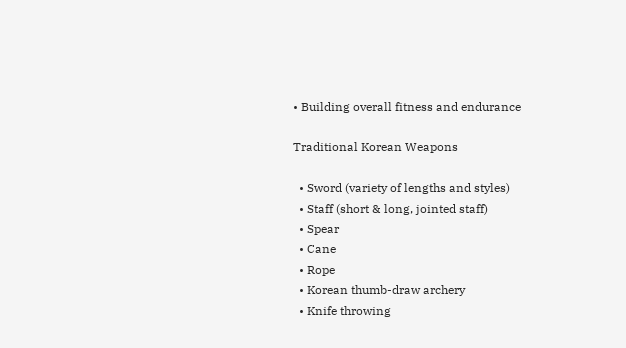• Building overall fitness and endurance

Traditional Korean Weapons

  • Sword (variety of lengths and styles)
  • Staff (short & long, jointed staff)
  • Spear
  • Cane
  • Rope
  • Korean thumb-draw archery
  • Knife throwing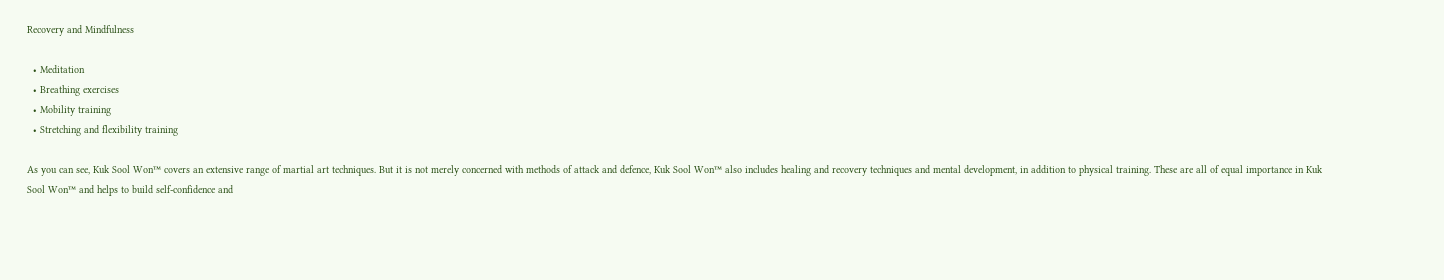Recovery and Mindfulness

  • Meditation
  • Breathing exercises
  • Mobility training
  • Stretching and flexibility training

As you can see, Kuk Sool Won™ covers an extensive range of martial art techniques. But it is not merely concerned with methods of attack and defence, Kuk Sool Won™ also includes healing and recovery techniques and mental development, in addition to physical training. These are all of equal importance in Kuk Sool Won™ and helps to build self-confidence and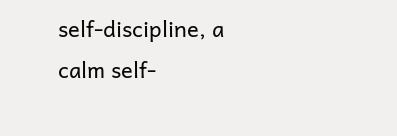self-discipline, a calm self-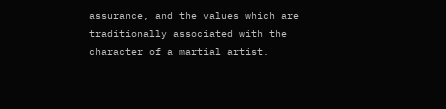assurance, and the values which are traditionally associated with the character of a martial artist.